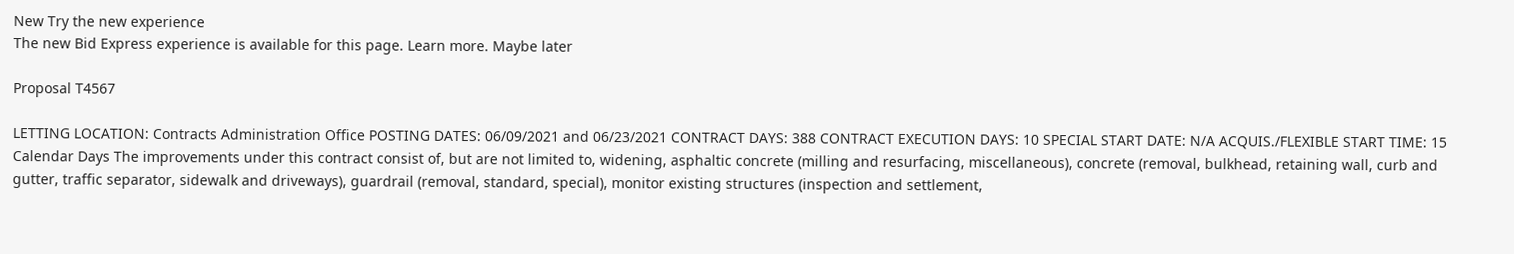New Try the new experience
The new Bid Express experience is available for this page. Learn more. Maybe later

Proposal T4567

LETTING LOCATION: Contracts Administration Office POSTING DATES: 06/09/2021 and 06/23/2021 CONTRACT DAYS: 388 CONTRACT EXECUTION DAYS: 10 SPECIAL START DATE: N/A ACQUIS./FLEXIBLE START TIME: 15 Calendar Days The improvements under this contract consist of, but are not limited to, widening, asphaltic concrete (milling and resurfacing, miscellaneous), concrete (removal, bulkhead, retaining wall, curb and gutter, traffic separator, sidewalk and driveways), guardrail (removal, standard, special), monitor existing structures (inspection and settlement,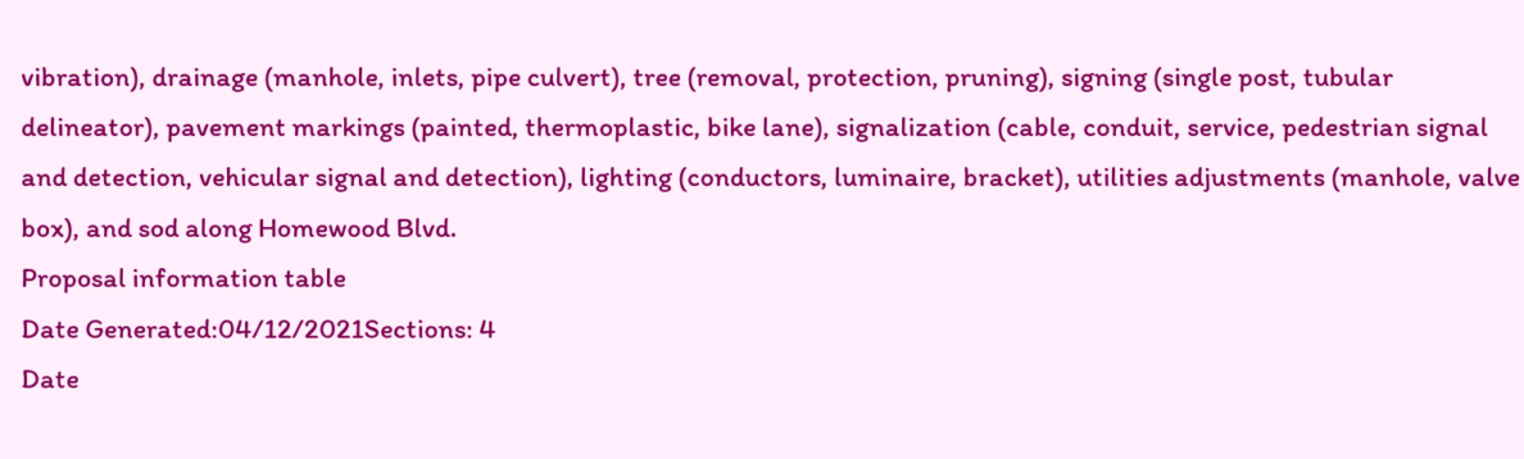vibration), drainage (manhole, inlets, pipe culvert), tree (removal, protection, pruning), signing (single post, tubular delineator), pavement markings (painted, thermoplastic, bike lane), signalization (cable, conduit, service, pedestrian signal and detection, vehicular signal and detection), lighting (conductors, luminaire, bracket), utilities adjustments (manhole, valve box), and sod along Homewood Blvd.
Proposal information table
Date Generated:04/12/2021Sections: 4
Date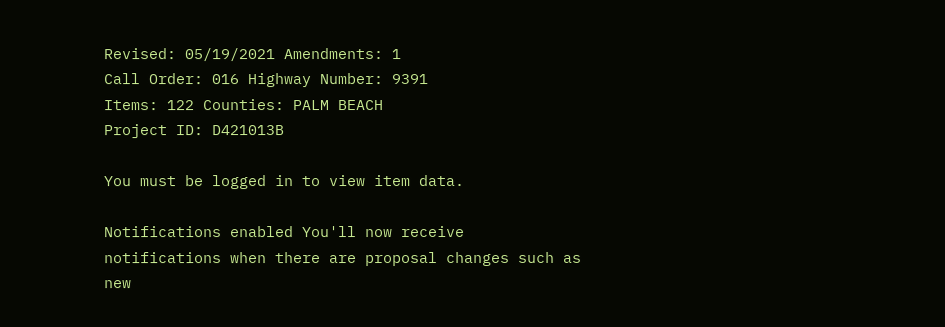Revised: 05/19/2021 Amendments: 1
Call Order: 016 Highway Number: 9391
Items: 122 Counties: PALM BEACH
Project ID: D421013B

You must be logged in to view item data.

Notifications enabled You'll now receive notifications when there are proposal changes such as new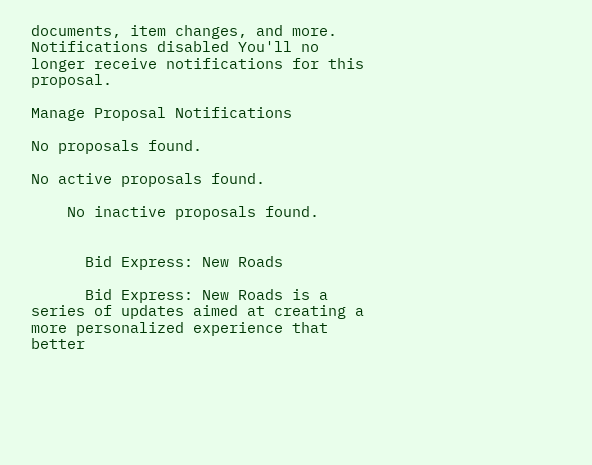documents, item changes, and more. Notifications disabled You'll no longer receive notifications for this proposal.

Manage Proposal Notifications

No proposals found.

No active proposals found.

    No inactive proposals found.


      Bid Express: New Roads

      Bid Express: New Roads is a series of updates aimed at creating a more personalized experience that better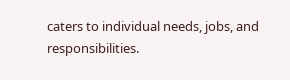caters to individual needs, jobs, and responsibilities.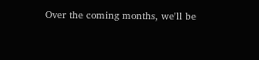Over the coming months, we'll be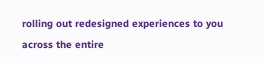rolling out redesigned experiences to you across the entire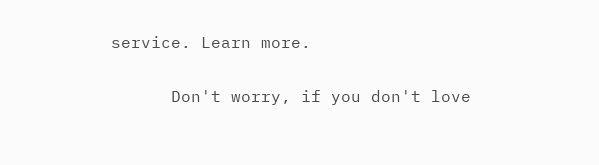service. Learn more.

      Don't worry, if you don't love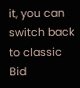it, you can switch back to classic Bid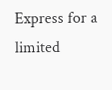Express for a limited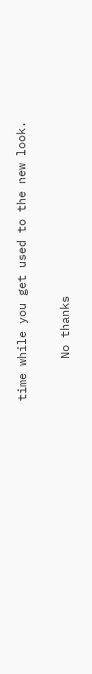time while you get used to the new look.

      No thanks